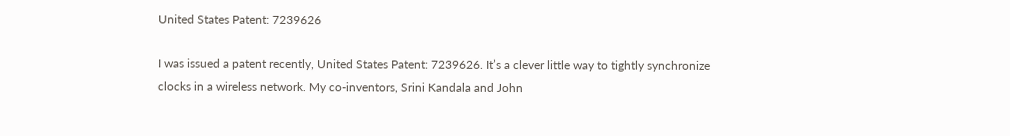United States Patent: 7239626

I was issued a patent recently, United States Patent: 7239626. It’s a clever little way to tightly synchronize clocks in a wireless network. My co-inventors, Srini Kandala and John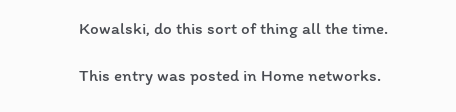Kowalski, do this sort of thing all the time.

This entry was posted in Home networks.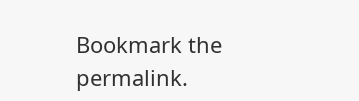Bookmark the permalink.